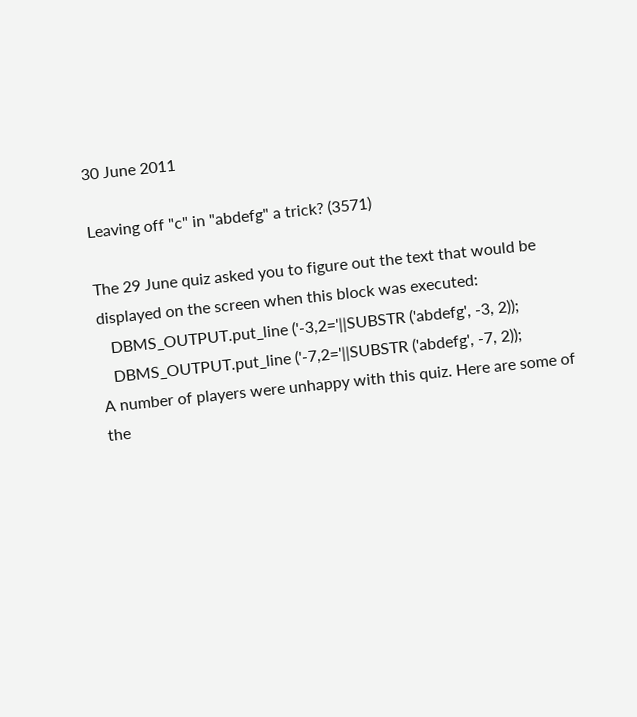30 June 2011

Leaving off "c" in "abdefg" a trick? (3571)

The 29 June quiz asked you to figure out the text that would be displayed on the screen when this block was executed:
   DBMS_OUTPUT.put_line ('-3,2='||SUBSTR ('abdefg', -3, 2));
   DBMS_OUTPUT.put_line ('-7,2='||SUBSTR ('abdefg', -7, 2));
A number of players were unhappy with this quiz. Here are some of the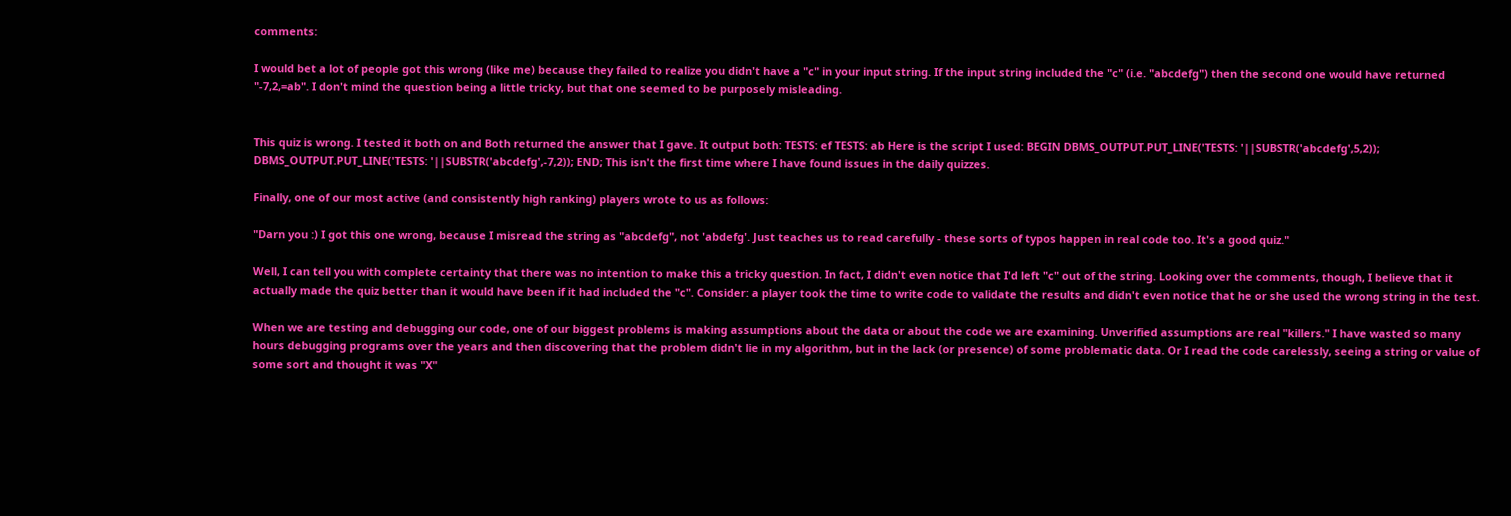comments:

I would bet a lot of people got this wrong (like me) because they failed to realize you didn't have a "c" in your input string. If the input string included the "c" (i.e. "abcdefg") then the second one would have returned "-7,2,=ab". I don't mind the question being a little tricky, but that one seemed to be purposely misleading.


This quiz is wrong. I tested it both on and Both returned the answer that I gave. It output both: TESTS: ef TESTS: ab Here is the script I used: BEGIN DBMS_OUTPUT.PUT_LINE('TESTS: '||SUBSTR('abcdefg',5,2)); DBMS_OUTPUT.PUT_LINE('TESTS: '||SUBSTR('abcdefg',-7,2)); END; This isn't the first time where I have found issues in the daily quizzes.

Finally, one of our most active (and consistently high ranking) players wrote to us as follows:

"Darn you :) I got this one wrong, because I misread the string as "abcdefg", not 'abdefg'. Just teaches us to read carefully - these sorts of typos happen in real code too. It's a good quiz."

Well, I can tell you with complete certainty that there was no intention to make this a tricky question. In fact, I didn't even notice that I'd left "c" out of the string. Looking over the comments, though, I believe that it actually made the quiz better than it would have been if it had included the "c". Consider: a player took the time to write code to validate the results and didn't even notice that he or she used the wrong string in the test.

When we are testing and debugging our code, one of our biggest problems is making assumptions about the data or about the code we are examining. Unverified assumptions are real "killers." I have wasted so many hours debugging programs over the years and then discovering that the problem didn't lie in my algorithm, but in the lack (or presence) of some problematic data. Or I read the code carelessly, seeing a string or value of some sort and thought it was "X"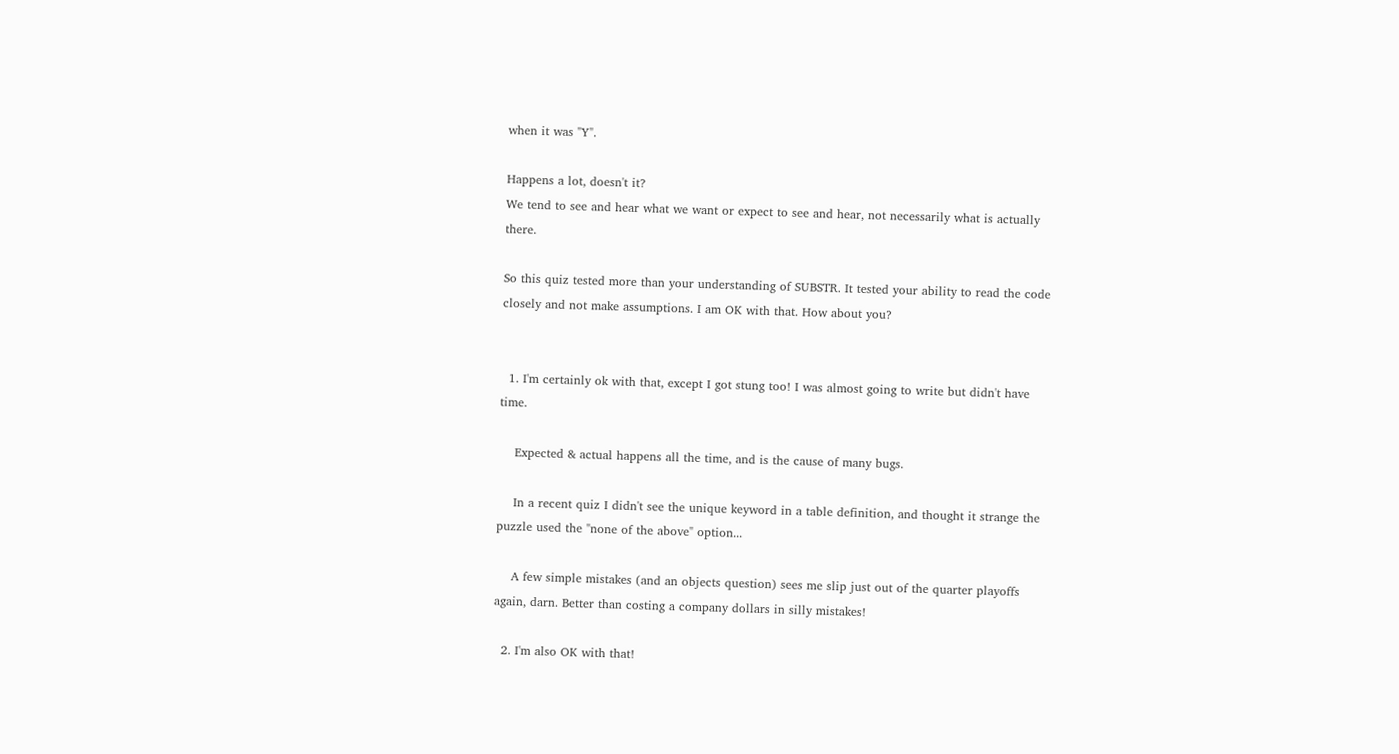when it was "Y".

Happens a lot, doesn't it?
We tend to see and hear what we want or expect to see and hear, not necessarily what is actually there.

So this quiz tested more than your understanding of SUBSTR. It tested your ability to read the code closely and not make assumptions. I am OK with that. How about you?


  1. I'm certainly ok with that, except I got stung too! I was almost going to write but didn't have time.

    Expected & actual happens all the time, and is the cause of many bugs.

    In a recent quiz I didn't see the unique keyword in a table definition, and thought it strange the puzzle used the "none of the above" option...

    A few simple mistakes (and an objects question) sees me slip just out of the quarter playoffs again, darn. Better than costing a company dollars in silly mistakes!

  2. I'm also OK with that!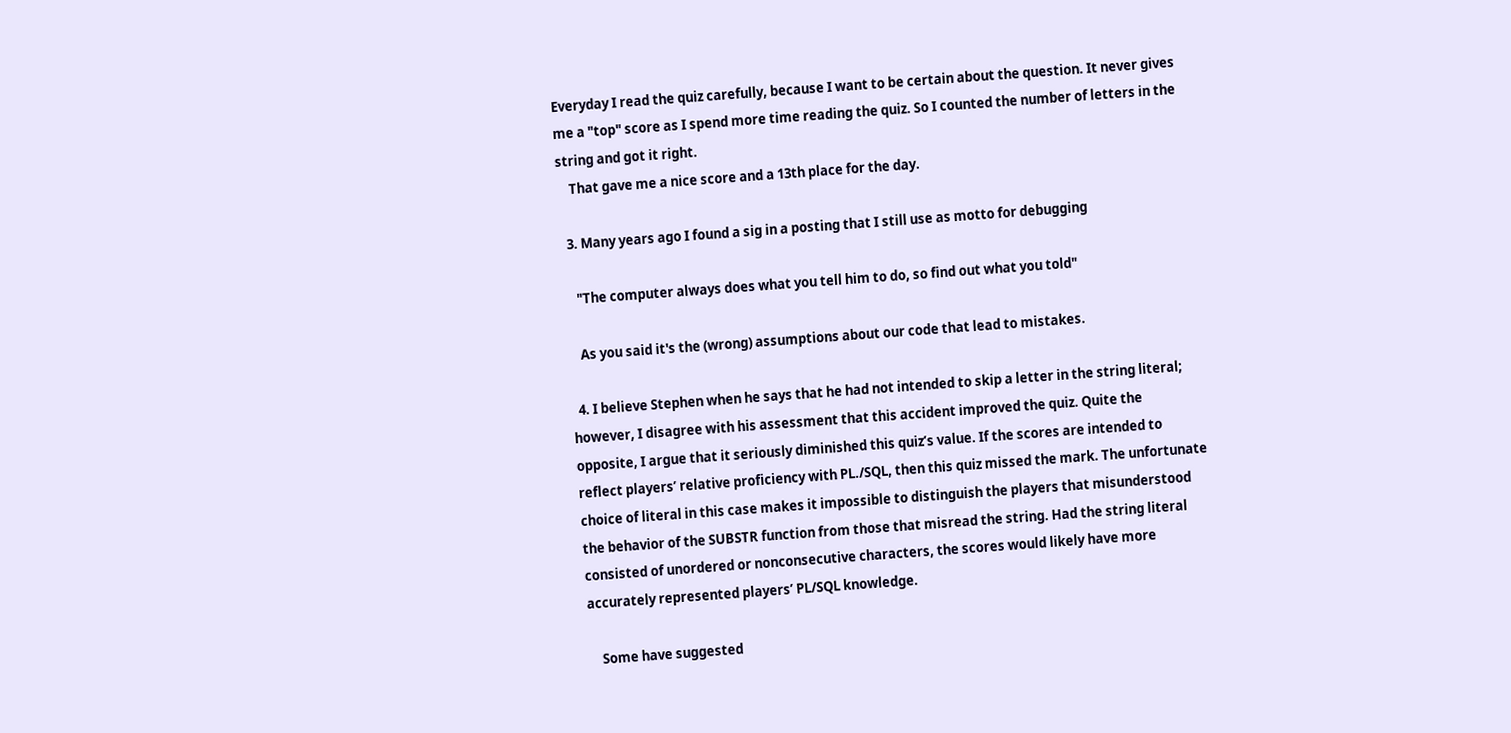Everyday I read the quiz carefully, because I want to be certain about the question. It never gives me a "top" score as I spend more time reading the quiz. So I counted the number of letters in the string and got it right.
    That gave me a nice score and a 13th place for the day.

  3. Many years ago I found a sig in a posting that I still use as motto for debugging

    "The computer always does what you tell him to do, so find out what you told"

    As you said it's the (wrong) assumptions about our code that lead to mistakes.

  4. I believe Stephen when he says that he had not intended to skip a letter in the string literal; however, I disagree with his assessment that this accident improved the quiz. Quite the opposite, I argue that it seriously diminished this quiz’s value. If the scores are intended to reflect players’ relative proficiency with PL./SQL, then this quiz missed the mark. The unfortunate choice of literal in this case makes it impossible to distinguish the players that misunderstood the behavior of the SUBSTR function from those that misread the string. Had the string literal consisted of unordered or nonconsecutive characters, the scores would likely have more accurately represented players’ PL/SQL knowledge.

    Some have suggested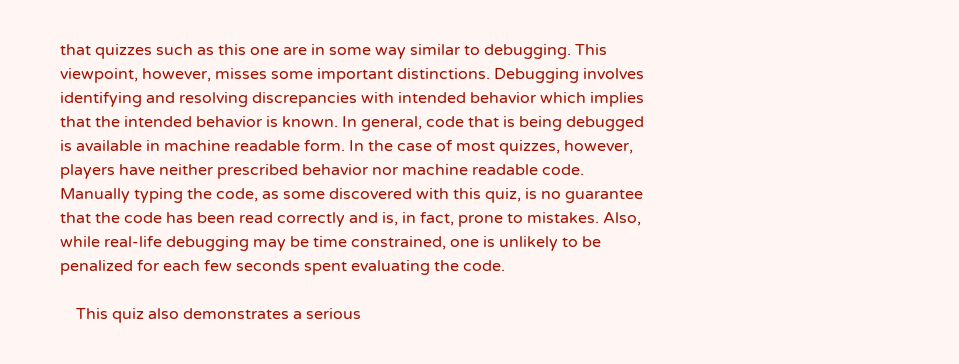that quizzes such as this one are in some way similar to debugging. This viewpoint, however, misses some important distinctions. Debugging involves identifying and resolving discrepancies with intended behavior which implies that the intended behavior is known. In general, code that is being debugged is available in machine readable form. In the case of most quizzes, however, players have neither prescribed behavior nor machine readable code. Manually typing the code, as some discovered with this quiz, is no guarantee that the code has been read correctly and is, in fact, prone to mistakes. Also, while real-life debugging may be time constrained, one is unlikely to be penalized for each few seconds spent evaluating the code.

    This quiz also demonstrates a serious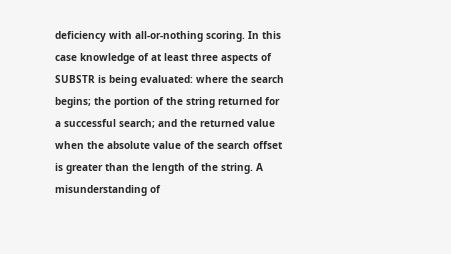deficiency with all-or-nothing scoring. In this case knowledge of at least three aspects of SUBSTR is being evaluated: where the search begins; the portion of the string returned for a successful search; and the returned value when the absolute value of the search offset is greater than the length of the string. A misunderstanding of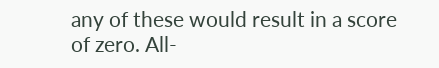any of these would result in a score of zero. All-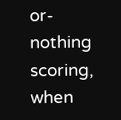or-nothing scoring, when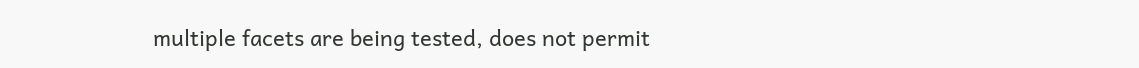multiple facets are being tested, does not permit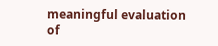meaningful evaluation of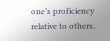one’s proficiency relative to others.